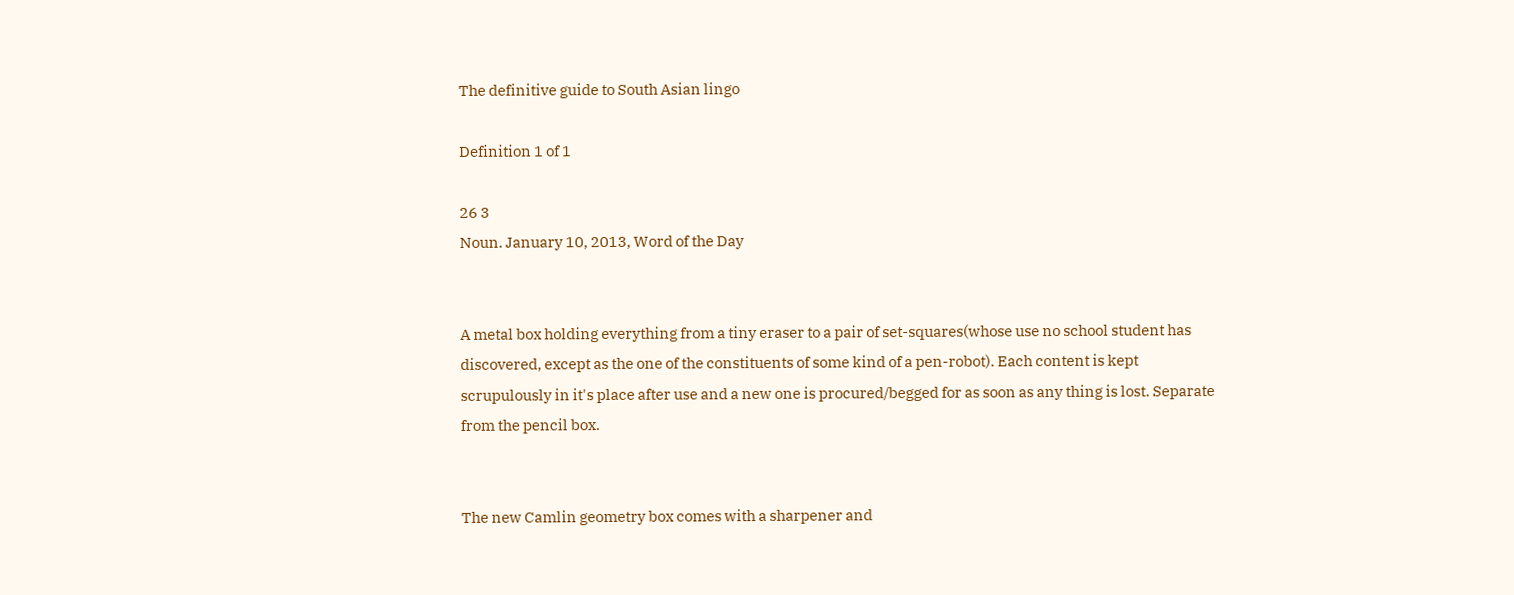The definitive guide to South Asian lingo

Definition 1 of 1

26 3
Noun. January 10, 2013, Word of the Day


A metal box holding everything from a tiny eraser to a pair of set-squares(whose use no school student has discovered, except as the one of the constituents of some kind of a pen-robot). Each content is kept scrupulously in it's place after use and a new one is procured/begged for as soon as any thing is lost. Separate from the pencil box.


The new Camlin geometry box comes with a sharpener and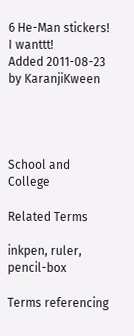6 He-Man stickers! I wanttt!
Added 2011-08-23 by KaranjiKween




School and College

Related Terms

inkpen, ruler, pencil-box

Terms referencing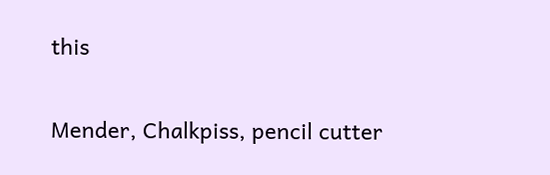this

Mender, Chalkpiss, pencil cutter